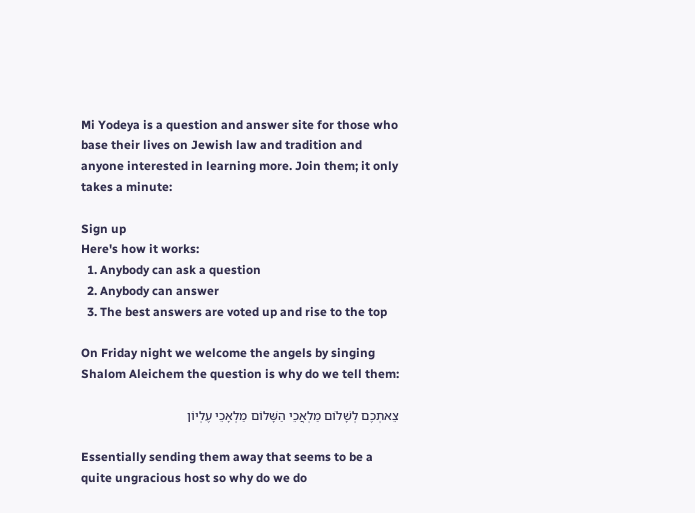Mi Yodeya is a question and answer site for those who base their lives on Jewish law and tradition and anyone interested in learning more. Join them; it only takes a minute:

Sign up
Here's how it works:
  1. Anybody can ask a question
  2. Anybody can answer
  3. The best answers are voted up and rise to the top

On Friday night we welcome the angels by singing Shalom Aleichem the question is why do we tell them:

צֵאתְכֶם לְשָׁלוֹם מַלְאֲכֵי הַשָּׁלוֹם מַלְאָכֵי עֶלְיוֹן

Essentially sending them away that seems to be a quite ungracious host so why do we do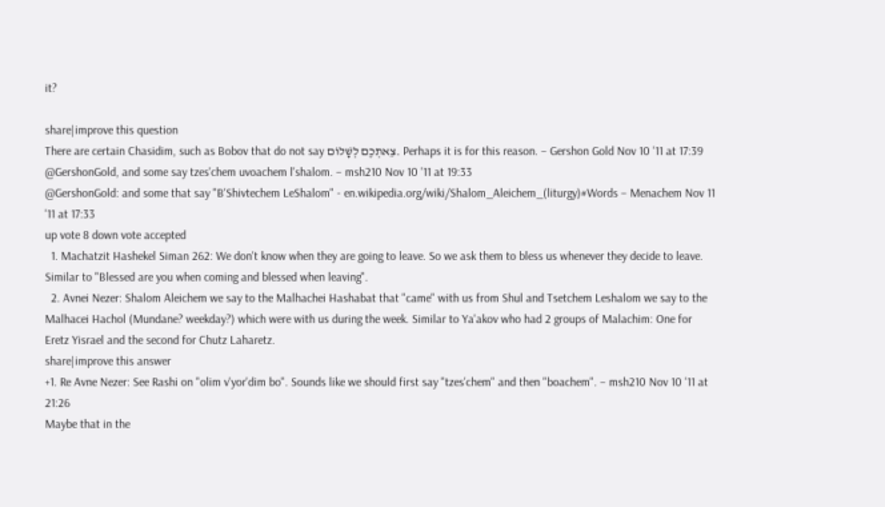it?

share|improve this question
There are certain Chasidim, such as Bobov that do not say צֵאתְכֶם לְשָׁלוֹם. Perhaps it is for this reason. – Gershon Gold Nov 10 '11 at 17:39
@GershonGold, and some say tzes'chem uvoachem l'shalom. – msh210 Nov 10 '11 at 19:33
@GershonGold: and some that say "B'Shivtechem LeShalom" - en.wikipedia.org/wiki/Shalom_Aleichem_(liturgy)#Words – Menachem Nov 11 '11 at 17:33
up vote 8 down vote accepted
  1. Machatzit Hashekel Siman 262: We don't know when they are going to leave. So we ask them to bless us whenever they decide to leave. Similar to "Blessed are you when coming and blessed when leaving".
  2. Avnei Nezer: Shalom Aleichem we say to the Malhachei Hashabat that "came" with us from Shul and Tsetchem Leshalom we say to the Malhacei Hachol (Mundane? weekday?) which were with us during the week. Similar to Ya'akov who had 2 groups of Malachim: One for Eretz Yisrael and the second for Chutz Laharetz.
share|improve this answer
+1. Re Avne Nezer: See Rashi on "olim v'yor'dim bo". Sounds like we should first say "tzes'chem" and then "boachem". – msh210 Nov 10 '11 at 21:26
Maybe that in the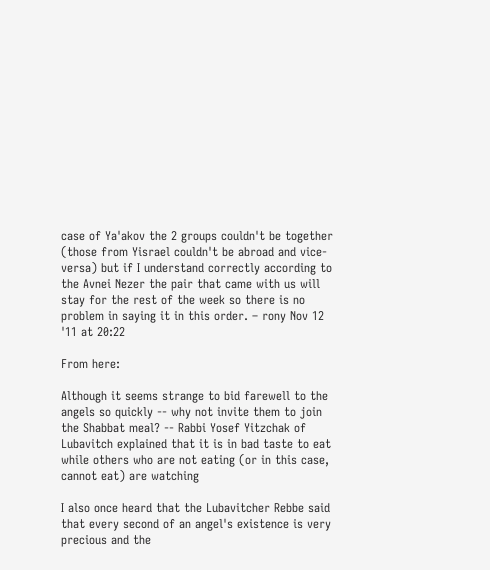case of Ya'akov the 2 groups couldn't be together (those from Yisrael couldn't be abroad and vice-versa) but if I understand correctly according to the Avnei Nezer the pair that came with us will stay for the rest of the week so there is no problem in saying it in this order. – rony Nov 12 '11 at 20:22

From here:

Although it seems strange to bid farewell to the angels so quickly -- why not invite them to join the Shabbat meal? -- Rabbi Yosef Yitzchak of Lubavitch explained that it is in bad taste to eat while others who are not eating (or in this case, cannot eat) are watching

I also once heard that the Lubavitcher Rebbe said that every second of an angel's existence is very precious and the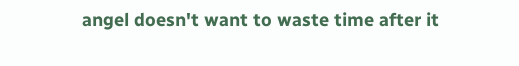angel doesn't want to waste time after it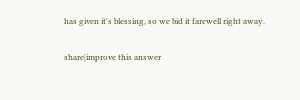has given it's blessing, so we bid it farewell right away.

share|improve this answer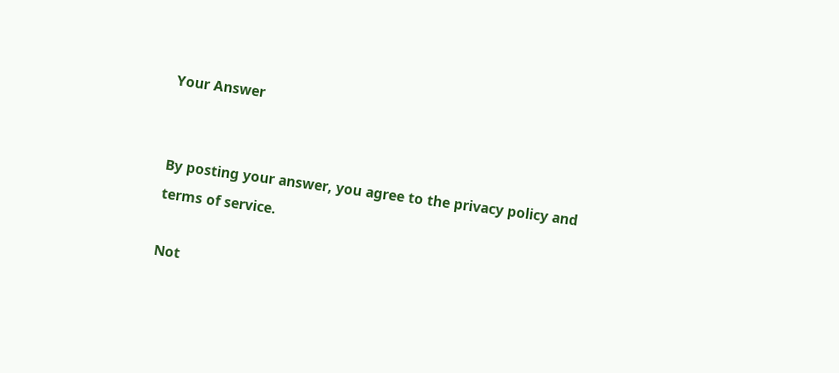Your Answer


By posting your answer, you agree to the privacy policy and terms of service.

Not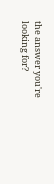the answer you're looking for?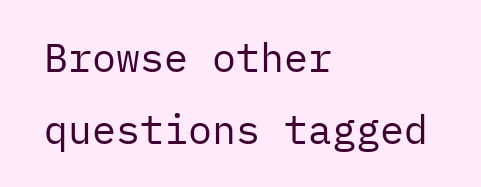Browse other questions tagged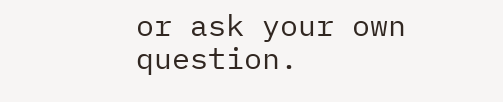or ask your own question.